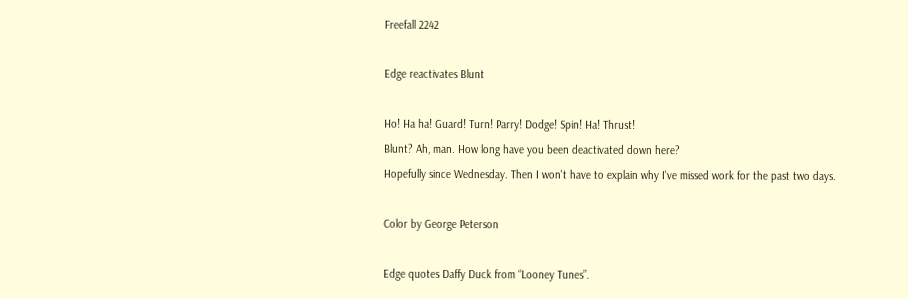Freefall 2242

Edge reactivates Blunt

Ho! Ha ha! Guard! Turn! Parry! Dodge! Spin! Ha! Thrust!
Blunt? Ah, man. How long have you been deactivated down here?
Hopefully since Wednesday. Then I won't have to explain why I've missed work for the past two days.

Color by George Peterson

Edge quotes Daffy Duck from “Looney Tunes”.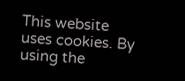This website uses cookies. By using the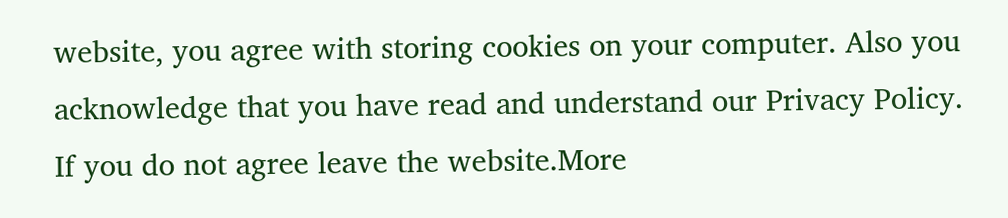website, you agree with storing cookies on your computer. Also you acknowledge that you have read and understand our Privacy Policy. If you do not agree leave the website.More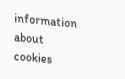information about cookies